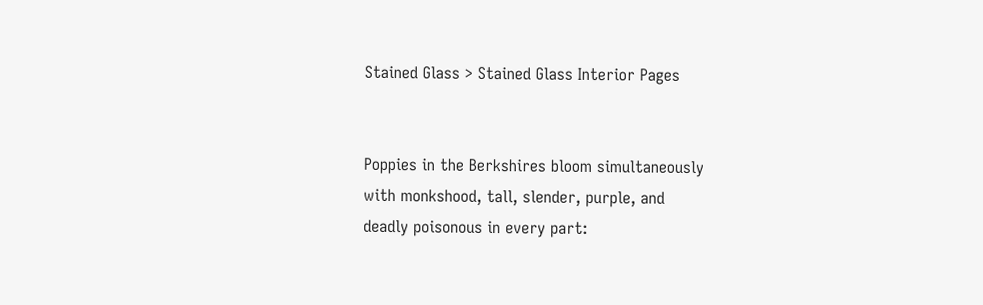Stained Glass > Stained Glass Interior Pages


Poppies in the Berkshires bloom simultaneously
with monkshood, tall, slender, purple, and
deadly poisonous in every part: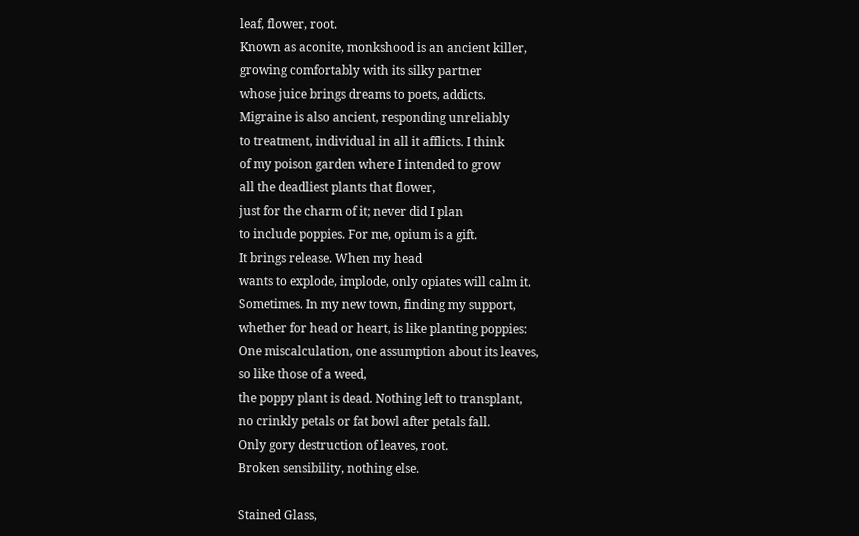leaf, flower, root.
Known as aconite, monkshood is an ancient killer,
growing comfortably with its silky partner
whose juice brings dreams to poets, addicts.
Migraine is also ancient, responding unreliably
to treatment, individual in all it afflicts. I think
of my poison garden where I intended to grow
all the deadliest plants that flower,
just for the charm of it; never did I plan
to include poppies. For me, opium is a gift.
It brings release. When my head
wants to explode, implode, only opiates will calm it.
Sometimes. In my new town, finding my support,
whether for head or heart, is like planting poppies:
One miscalculation, one assumption about its leaves,
so like those of a weed,
the poppy plant is dead. Nothing left to transplant,
no crinkly petals or fat bowl after petals fall.
Only gory destruction of leaves, root.
Broken sensibility, nothing else.

Stained Glass,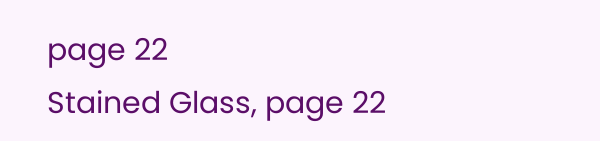page 22
Stained Glass, page 22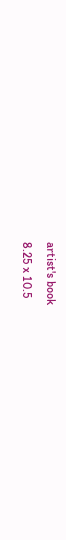artist's book
8.25 x 10.5